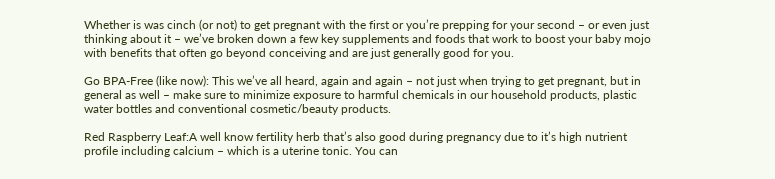Whether is was cinch (or not) to get pregnant with the first or you’re prepping for your second – or even just thinking about it – we’ve broken down a few key supplements and foods that work to boost your baby mojo with benefits that often go beyond conceiving and are just generally good for you.

Go BPA-Free (like now): This we’ve all heard, again and again – not just when trying to get pregnant, but in general as well – make sure to minimize exposure to harmful chemicals in our household products, plastic water bottles and conventional cosmetic/beauty products.

Red Raspberry Leaf:A well know fertility herb that’s also good during pregnancy due to it’s high nutrient profile including calcium – which is a uterine tonic. You can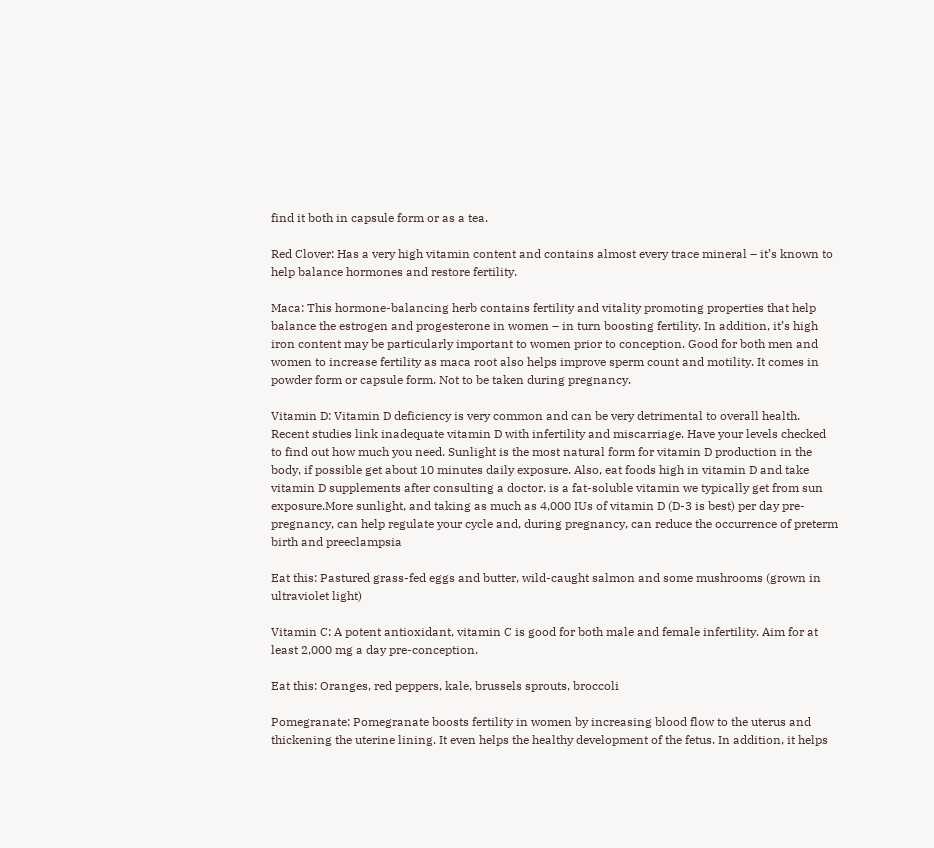find it both in capsule form or as a tea.

Red Clover: Has a very high vitamin content and contains almost every trace mineral – it’s known to help balance hormones and restore fertility.

Maca: This hormone-balancing herb contains fertility and vitality promoting properties that help balance the estrogen and progesterone in women – in turn boosting fertility. In addition, it’s high iron content may be particularly important to women prior to conception. Good for both men and women to increase fertility as maca root also helps improve sperm count and motility. It comes in powder form or capsule form. Not to be taken during pregnancy.

Vitamin D: Vitamin D deficiency is very common and can be very detrimental to overall health. Recent studies link inadequate vitamin D with infertility and miscarriage. Have your levels checked to find out how much you need. Sunlight is the most natural form for vitamin D production in the body, if possible get about 10 minutes daily exposure. Also, eat foods high in vitamin D and take vitamin D supplements after consulting a doctor. is a fat-soluble vitamin we typically get from sun exposure.More sunlight, and taking as much as 4,000 IUs of vitamin D (D-3 is best) per day pre-pregnancy, can help regulate your cycle and, during pregnancy, can reduce the occurrence of preterm birth and preeclampsia

Eat this: Pastured grass-fed eggs and butter, wild-caught salmon and some mushrooms (grown in ultraviolet light)

Vitamin C: A potent antioxidant, vitamin C is good for both male and female infertility. Aim for at least 2,000 mg a day pre-conception.

Eat this: Oranges, red peppers, kale, brussels sprouts, broccoli

Pomegranate: Pomegranate boosts fertility in women by increasing blood flow to the uterus and thickening the uterine lining. It even helps the healthy development of the fetus. In addition, it helps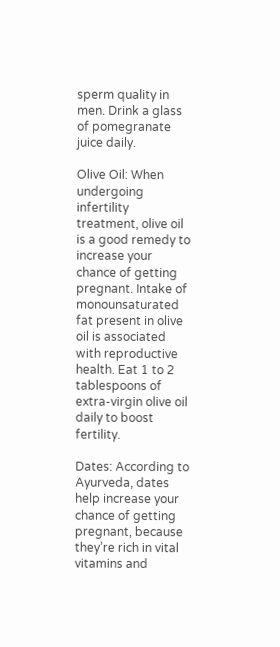sperm quality in men. Drink a glass of pomegranate juice daily.

Olive Oil: When undergoing infertility treatment, olive oil is a good remedy to increase your chance of getting pregnant. Intake of monounsaturated fat present in olive oil is associated with reproductive health. Eat 1 to 2 tablespoons of extra-virgin olive oil daily to boost fertility.

Dates: According to Ayurveda, dates help increase your chance of getting pregnant, because they’re rich in vital vitamins and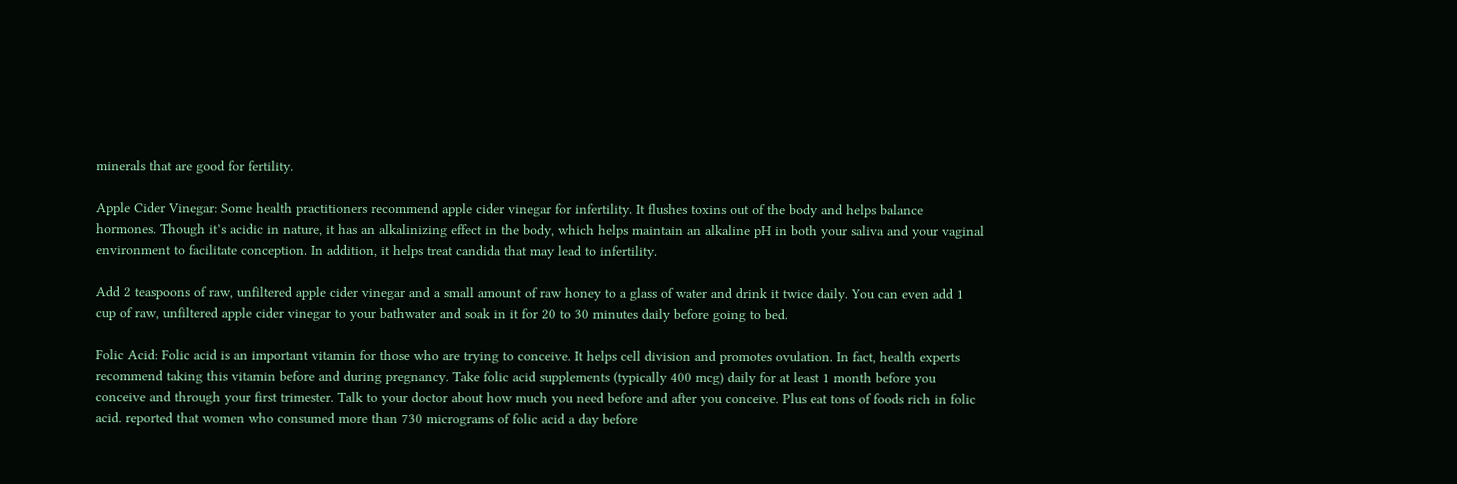minerals that are good for fertility.

Apple Cider Vinegar: Some health practitioners recommend apple cider vinegar for infertility. It flushes toxins out of the body and helps balance hormones. Though it’s acidic in nature, it has an alkalinizing effect in the body, which helps maintain an alkaline pH in both your saliva and your vaginal environment to facilitate conception. In addition, it helps treat candida that may lead to infertility.

Add 2 teaspoons of raw, unfiltered apple cider vinegar and a small amount of raw honey to a glass of water and drink it twice daily. You can even add 1 cup of raw, unfiltered apple cider vinegar to your bathwater and soak in it for 20 to 30 minutes daily before going to bed.

Folic Acid: Folic acid is an important vitamin for those who are trying to conceive. It helps cell division and promotes ovulation. In fact, health experts recommend taking this vitamin before and during pregnancy. Take folic acid supplements (typically 400 mcg) daily for at least 1 month before you conceive and through your first trimester. Talk to your doctor about how much you need before and after you conceive. Plus eat tons of foods rich in folic acid. reported that women who consumed more than 730 micrograms of folic acid a day before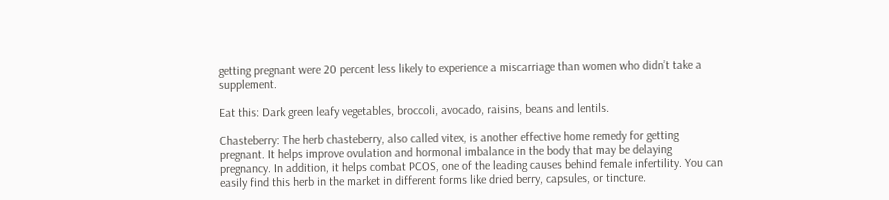getting pregnant were 20 percent less likely to experience a miscarriage than women who didn’t take a supplement.

Eat this: Dark green leafy vegetables, broccoli, avocado, raisins, beans and lentils.

Chasteberry: The herb chasteberry, also called vitex, is another effective home remedy for getting pregnant. It helps improve ovulation and hormonal imbalance in the body that may be delaying pregnancy. In addition, it helps combat PCOS, one of the leading causes behind female infertility. You can easily find this herb in the market in different forms like dried berry, capsules, or tincture.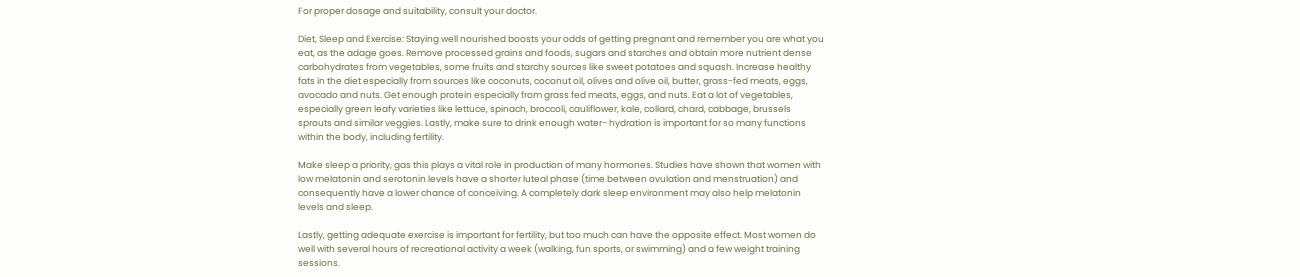For proper dosage and suitability, consult your doctor.

Diet, Sleep and Exercise: Staying well nourished boosts your odds of getting pregnant and remember you are what you eat, as the adage goes. Remove processed grains and foods, sugars and starches and obtain more nutrient dense carbohydrates from vegetables, some fruits and starchy sources like sweet potatoes and squash. Increase healthy fats in the diet especially from sources like coconuts, coconut oil, olives and olive oil, butter, grass-fed meats, eggs, avocado and nuts. Get enough protein especially from grass fed meats, eggs, and nuts. Eat a lot of vegetables, especially green leafy varieties like lettuce, spinach, broccoli, cauliflower, kale, collard, chard, cabbage, brussels sprouts and similar veggies. Lastly, make sure to drink enough water- hydration is important for so many functions within the body, including fertility.

Make sleep a priority, gas this plays a vital role in production of many hormones. Studies have shown that women with low melatonin and serotonin levels have a shorter luteal phase (time between ovulation and menstruation) and consequently have a lower chance of conceiving. A completely dark sleep environment may also help melatonin levels and sleep.

Lastly, getting adequate exercise is important for fertility, but too much can have the opposite effect. Most women do well with several hours of recreational activity a week (walking, fun sports, or swimming) and a few weight training sessions.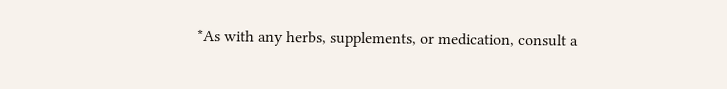*As with any herbs, supplements, or medication, consult a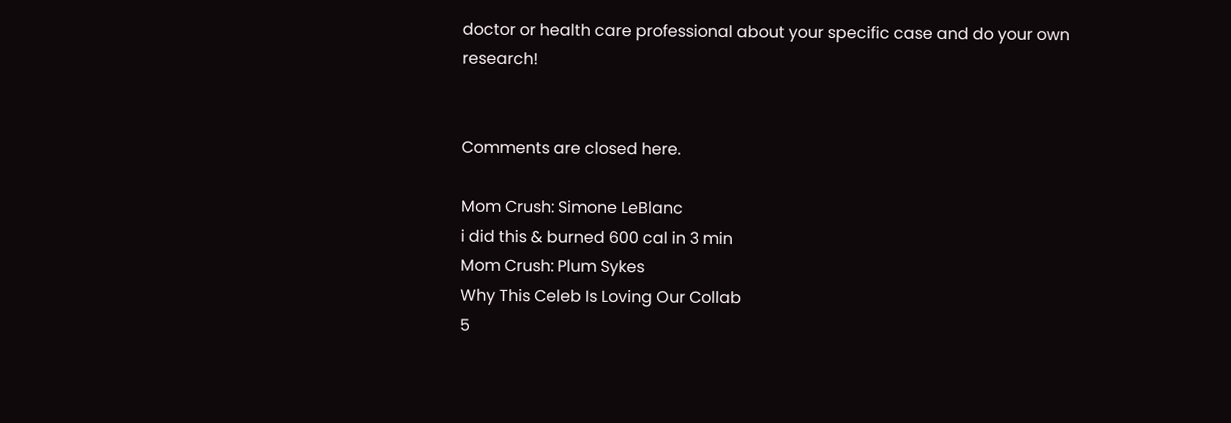doctor or health care professional about your specific case and do your own research!


Comments are closed here.

Mom Crush: Simone LeBlanc
i did this & burned 600 cal in 3 min
Mom Crush: Plum Sykes
Why This Celeb Is Loving Our Collab
5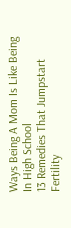Ways Being A Mom Is Like Being In High School
13 Remedies That Jumpstart Fertility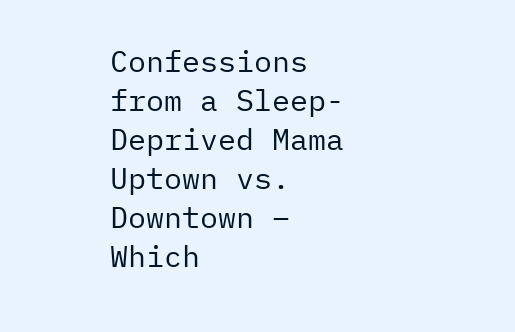Confessions from a Sleep-Deprived Mama
Uptown vs. Downtown – Which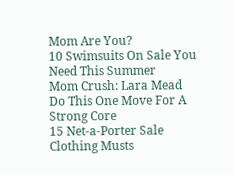Mom Are You?
10 Swimsuits On Sale You Need This Summer
Mom Crush: Lara Mead
Do This One Move For A Strong Core
15 Net-a-Porter Sale Clothing Musts